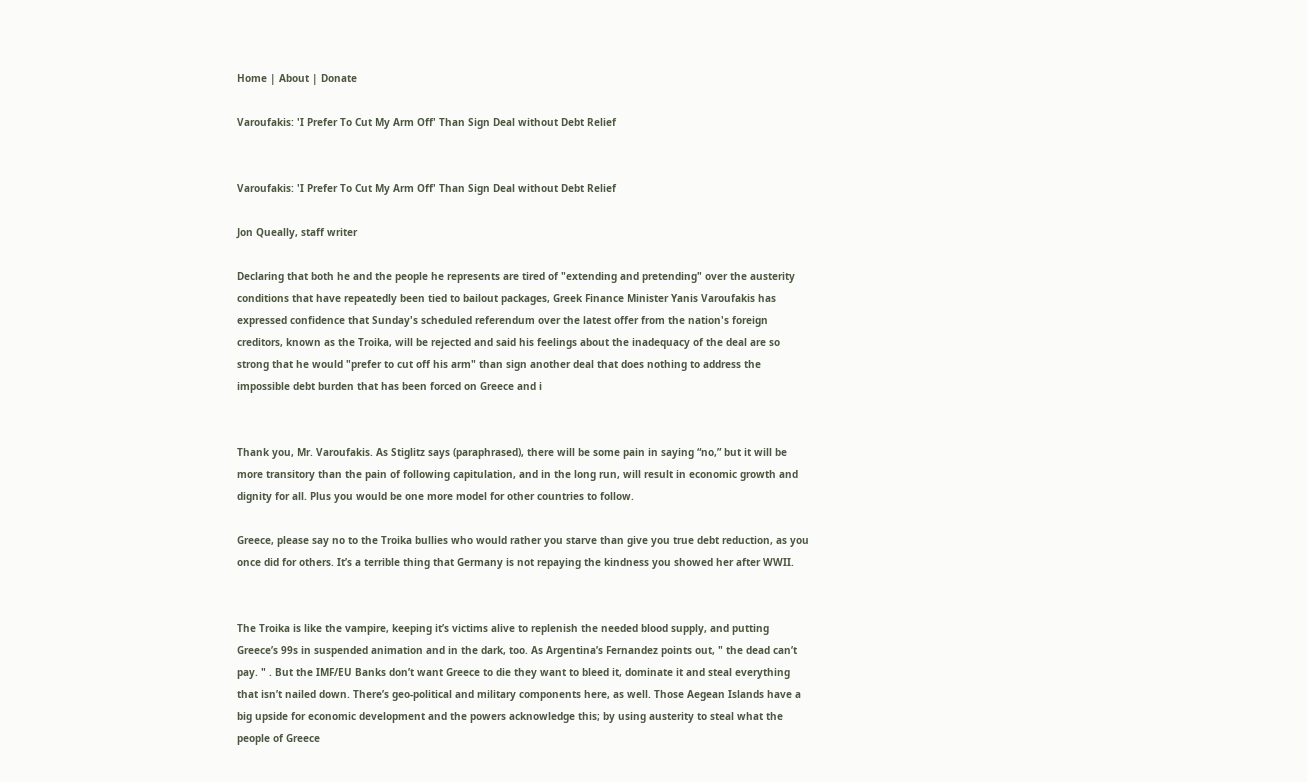Home | About | Donate

Varoufakis: 'I Prefer To Cut My Arm Off' Than Sign Deal without Debt Relief


Varoufakis: 'I Prefer To Cut My Arm Off' Than Sign Deal without Debt Relief

Jon Queally, staff writer

Declaring that both he and the people he represents are tired of "extending and pretending" over the austerity conditions that have repeatedly been tied to bailout packages, Greek Finance Minister Yanis Varoufakis has expressed confidence that Sunday's scheduled referendum over the latest offer from the nation's foreign creditors, known as the Troika, will be rejected and said his feelings about the inadequacy of the deal are so strong that he would "prefer to cut off his arm" than sign another deal that does nothing to address the impossible debt burden that has been forced on Greece and i


Thank you, Mr. Varoufakis. As Stiglitz says (paraphrased), there will be some pain in saying “no,” but it will be more transitory than the pain of following capitulation, and in the long run, will result in economic growth and dignity for all. Plus you would be one more model for other countries to follow.

Greece, please say no to the Troika bullies who would rather you starve than give you true debt reduction, as you once did for others. It’s a terrible thing that Germany is not repaying the kindness you showed her after WWII.


The Troika is like the vampire, keeping it’s victims alive to replenish the needed blood supply, and putting Greece’s 99s in suspended animation and in the dark, too. As Argentina’s Fernandez points out, " the dead can’t pay. " . But the IMF/EU Banks don’t want Greece to die they want to bleed it, dominate it and steal everything that isn’t nailed down. There’s geo-political and military components here, as well. Those Aegean Islands have a big upside for economic development and the powers acknowledge this; by using austerity to steal what the people of Greece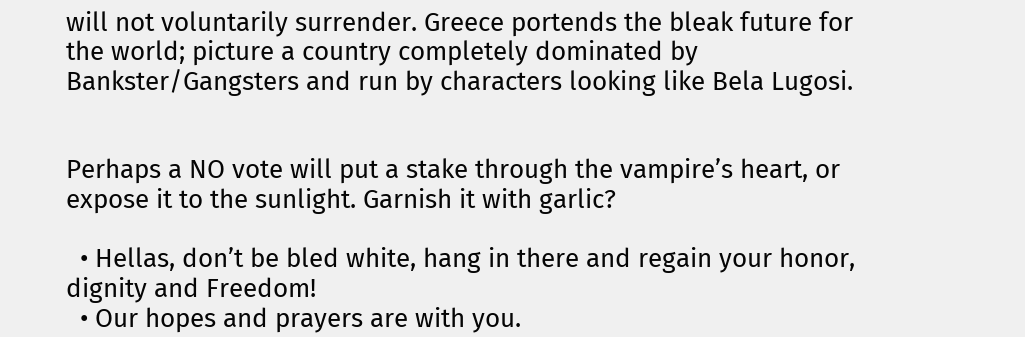will not voluntarily surrender. Greece portends the bleak future for the world; picture a country completely dominated by Bankster/Gangsters and run by characters looking like Bela Lugosi.


Perhaps a NO vote will put a stake through the vampire’s heart, or expose it to the sunlight. Garnish it with garlic?

  • Hellas, don’t be bled white, hang in there and regain your honor, dignity and Freedom!
  • Our hopes and prayers are with you.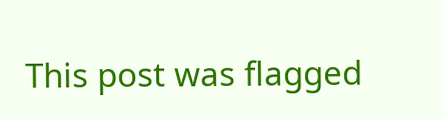This post was flagged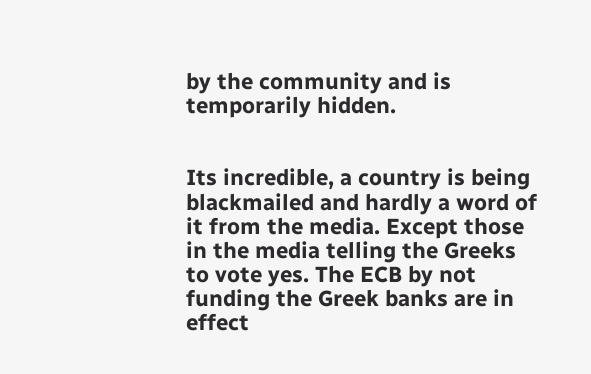by the community and is temporarily hidden.


Its incredible, a country is being blackmailed and hardly a word of it from the media. Except those in the media telling the Greeks to vote yes. The ECB by not funding the Greek banks are in effect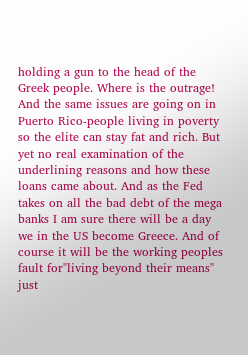holding a gun to the head of the Greek people. Where is the outrage! And the same issues are going on in Puerto Rico-people living in poverty so the elite can stay fat and rich. But yet no real examination of the underlining reasons and how these loans came about. And as the Fed takes on all the bad debt of the mega banks I am sure there will be a day we in the US become Greece. And of course it will be the working peoples fault for"living beyond their means" just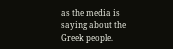as the media is saying about the Greek people.